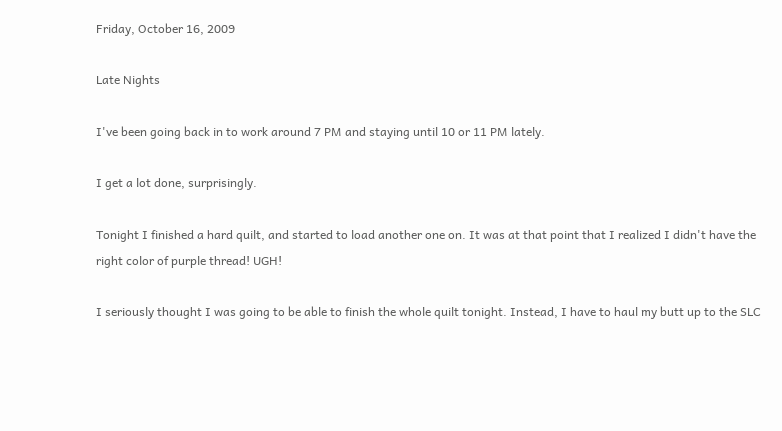Friday, October 16, 2009

Late Nights

I've been going back in to work around 7 PM and staying until 10 or 11 PM lately.

I get a lot done, surprisingly.

Tonight I finished a hard quilt, and started to load another one on. It was at that point that I realized I didn't have the right color of purple thread! UGH!

I seriously thought I was going to be able to finish the whole quilt tonight. Instead, I have to haul my butt up to the SLC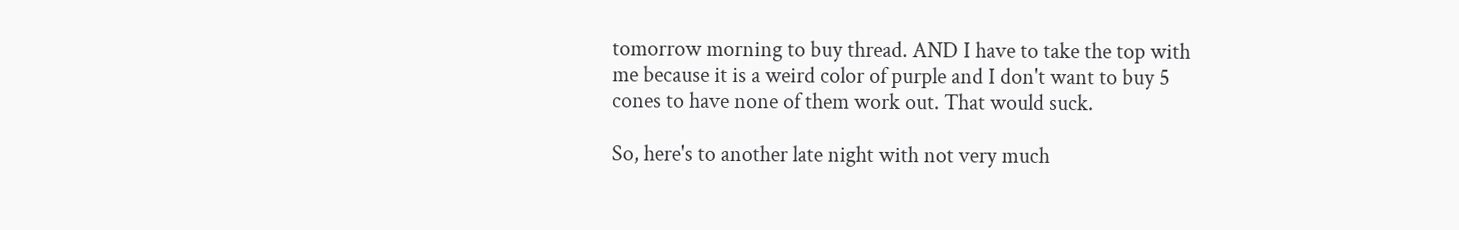tomorrow morning to buy thread. AND I have to take the top with me because it is a weird color of purple and I don't want to buy 5 cones to have none of them work out. That would suck.

So, here's to another late night with not very much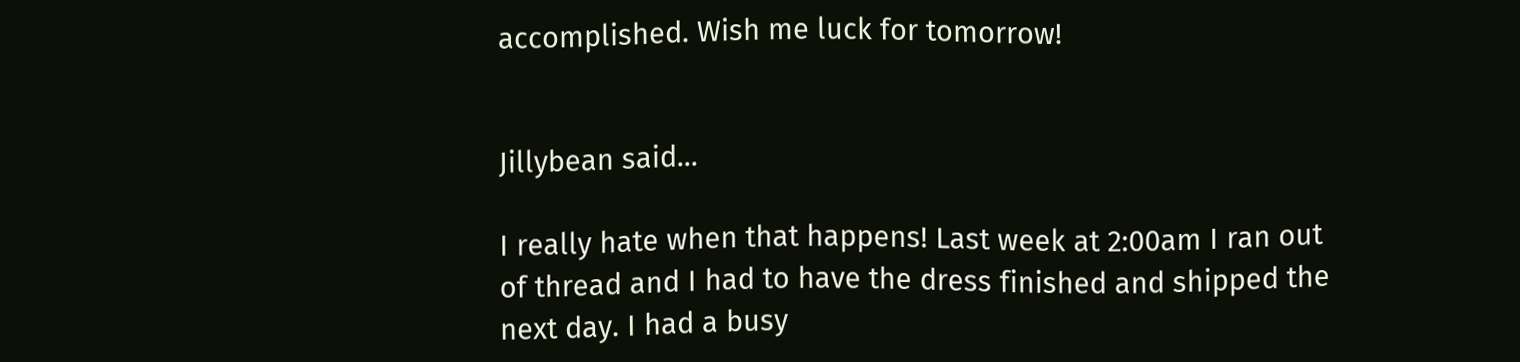accomplished. Wish me luck for tomorrow!


Jillybean said...

I really hate when that happens! Last week at 2:00am I ran out of thread and I had to have the dress finished and shipped the next day. I had a busy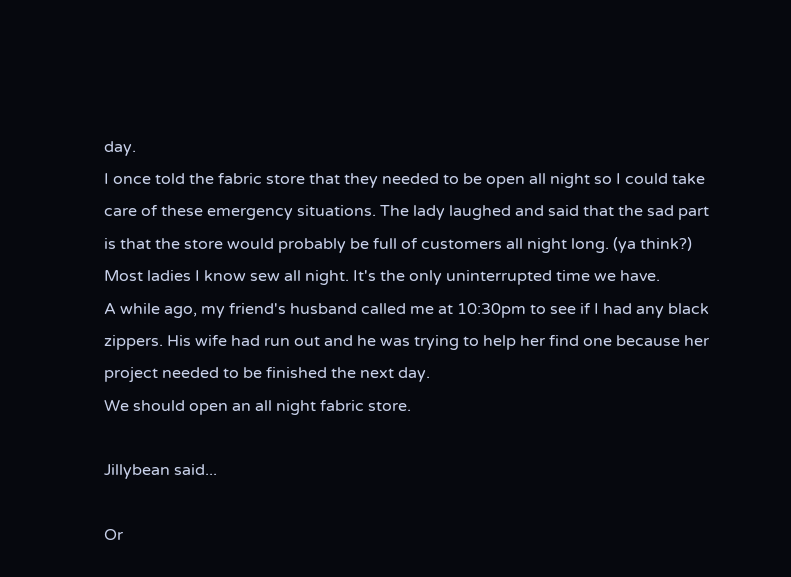day.
I once told the fabric store that they needed to be open all night so I could take care of these emergency situations. The lady laughed and said that the sad part is that the store would probably be full of customers all night long. (ya think?)
Most ladies I know sew all night. It's the only uninterrupted time we have.
A while ago, my friend's husband called me at 10:30pm to see if I had any black zippers. His wife had run out and he was trying to help her find one because her project needed to be finished the next day.
We should open an all night fabric store.

Jillybean said...

Or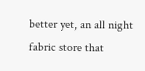better yet, an all night fabric store that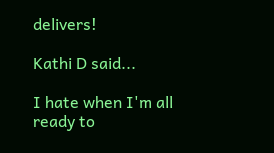delivers!

Kathi D said...

I hate when I'm all ready to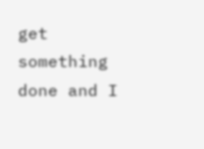get something done and I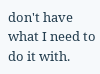don't have what I need to do it with.